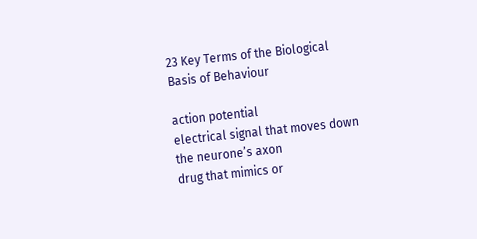23 Key Terms of the Biological Basis of Behaviour

action potential
electrical signal that moves down the neurone’s axon
drug that mimics or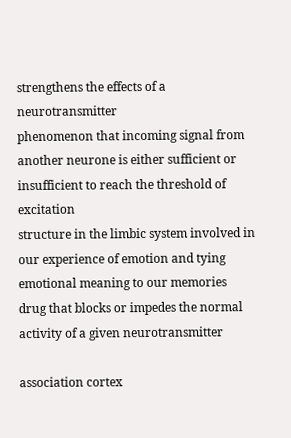strengthens the effects of a neurotransmitter
phenomenon that incoming signal from another neurone is either sufficient or insufficient to reach the threshold of excitation
structure in the limbic system involved in our experience of emotion and tying emotional meaning to our memories
drug that blocks or impedes the normal activity of a given neurotransmitter

association cortex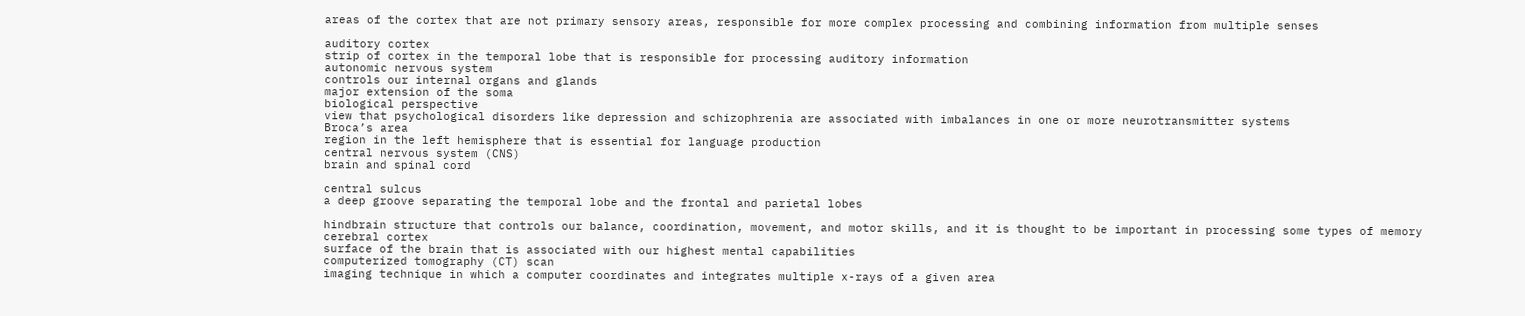areas of the cortex that are not primary sensory areas, responsible for more complex processing and combining information from multiple senses

auditory cortex
strip of cortex in the temporal lobe that is responsible for processing auditory information
autonomic nervous system
controls our internal organs and glands
major extension of the soma
biological perspective
view that psychological disorders like depression and schizophrenia are associated with imbalances in one or more neurotransmitter systems
Broca’s area
region in the left hemisphere that is essential for language production
central nervous system (CNS)
brain and spinal cord

central sulcus
a deep groove separating the temporal lobe and the frontal and parietal lobes

hindbrain structure that controls our balance, coordination, movement, and motor skills, and it is thought to be important in processing some types of memory
cerebral cortex
surface of the brain that is associated with our highest mental capabilities
computerized tomography (CT) scan
imaging technique in which a computer coordinates and integrates multiple x-rays of a given area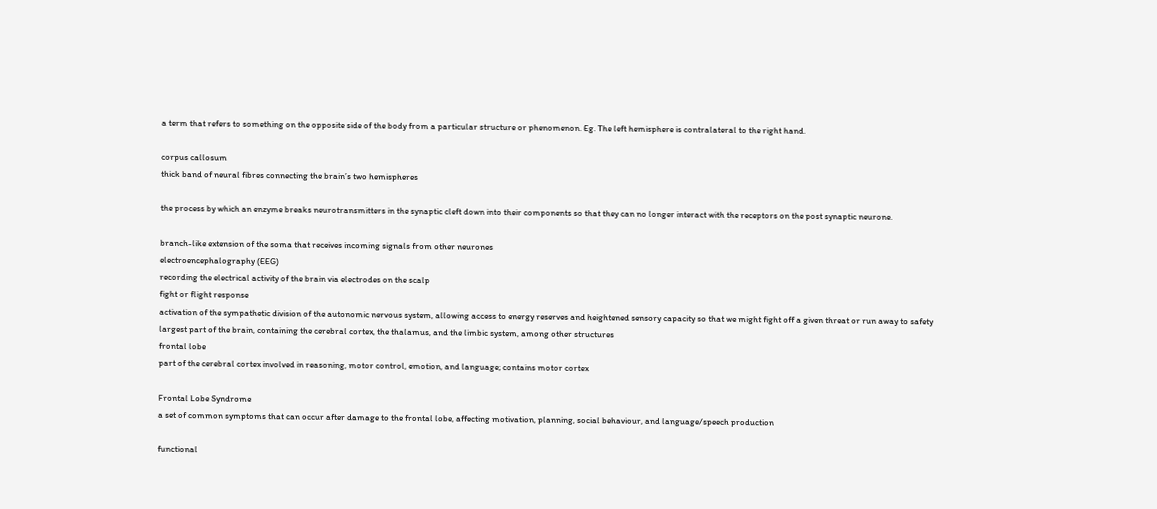a term that refers to something on the opposite side of the body from a particular structure or phenomenon. Eg. The left hemisphere is contralateral to the right hand.

corpus callosum
thick band of neural fibres connecting the brain’s two hemispheres

the process by which an enzyme breaks neurotransmitters in the synaptic cleft down into their components so that they can no longer interact with the receptors on the post synaptic neurone.

branch-like extension of the soma that receives incoming signals from other neurones
electroencephalography (EEG)
recording the electrical activity of the brain via electrodes on the scalp
fight or flight response
activation of the sympathetic division of the autonomic nervous system, allowing access to energy reserves and heightened sensory capacity so that we might fight off a given threat or run away to safety
largest part of the brain, containing the cerebral cortex, the thalamus, and the limbic system, among other structures
frontal lobe
part of the cerebral cortex involved in reasoning, motor control, emotion, and language; contains motor cortex

Frontal Lobe Syndrome
a set of common symptoms that can occur after damage to the frontal lobe, affecting motivation, planning, social behaviour, and language/speech production

functional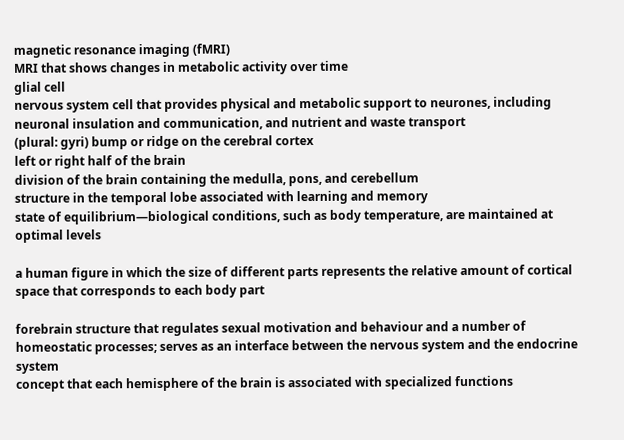magnetic resonance imaging (fMRI)
MRI that shows changes in metabolic activity over time
glial cell
nervous system cell that provides physical and metabolic support to neurones, including neuronal insulation and communication, and nutrient and waste transport
(plural: gyri) bump or ridge on the cerebral cortex
left or right half of the brain
division of the brain containing the medulla, pons, and cerebellum
structure in the temporal lobe associated with learning and memory
state of equilibrium—biological conditions, such as body temperature, are maintained at optimal levels

a human figure in which the size of different parts represents the relative amount of cortical space that corresponds to each body part

forebrain structure that regulates sexual motivation and behaviour and a number of homeostatic processes; serves as an interface between the nervous system and the endocrine system
concept that each hemisphere of the brain is associated with specialized functions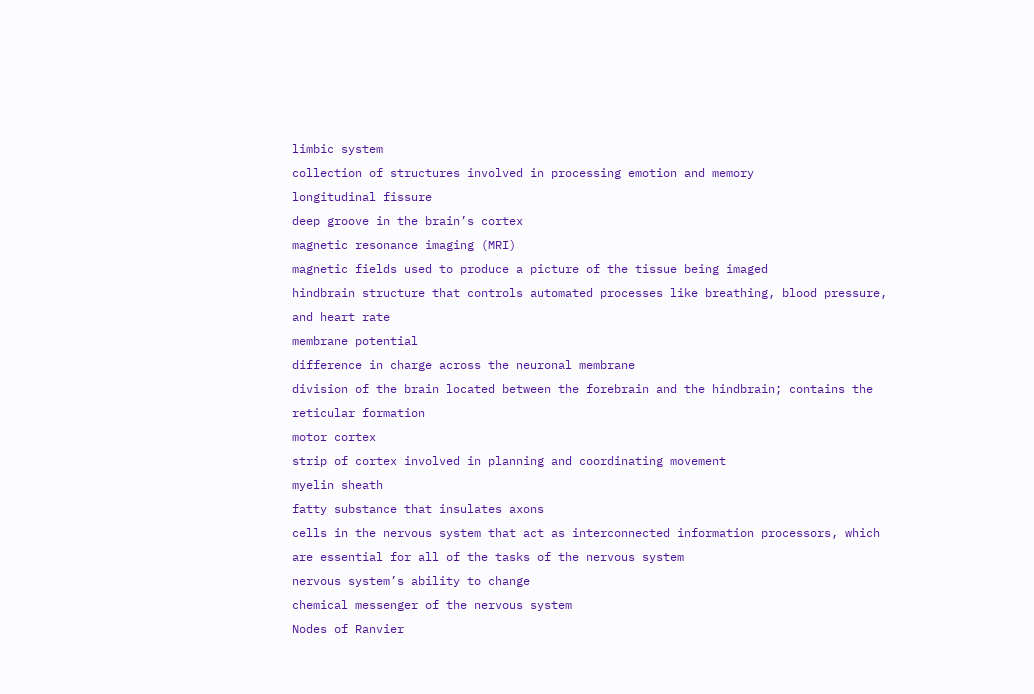limbic system
collection of structures involved in processing emotion and memory
longitudinal fissure
deep groove in the brain’s cortex
magnetic resonance imaging (MRI)
magnetic fields used to produce a picture of the tissue being imaged
hindbrain structure that controls automated processes like breathing, blood pressure, and heart rate
membrane potential
difference in charge across the neuronal membrane
division of the brain located between the forebrain and the hindbrain; contains the reticular formation
motor cortex
strip of cortex involved in planning and coordinating movement
myelin sheath
fatty substance that insulates axons
cells in the nervous system that act as interconnected information processors, which are essential for all of the tasks of the nervous system
nervous system’s ability to change
chemical messenger of the nervous system
Nodes of Ranvier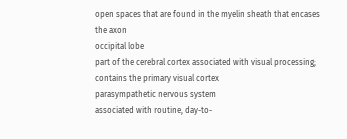open spaces that are found in the myelin sheath that encases the axon
occipital lobe
part of the cerebral cortex associated with visual processing; contains the primary visual cortex
parasympathetic nervous system
associated with routine, day-to-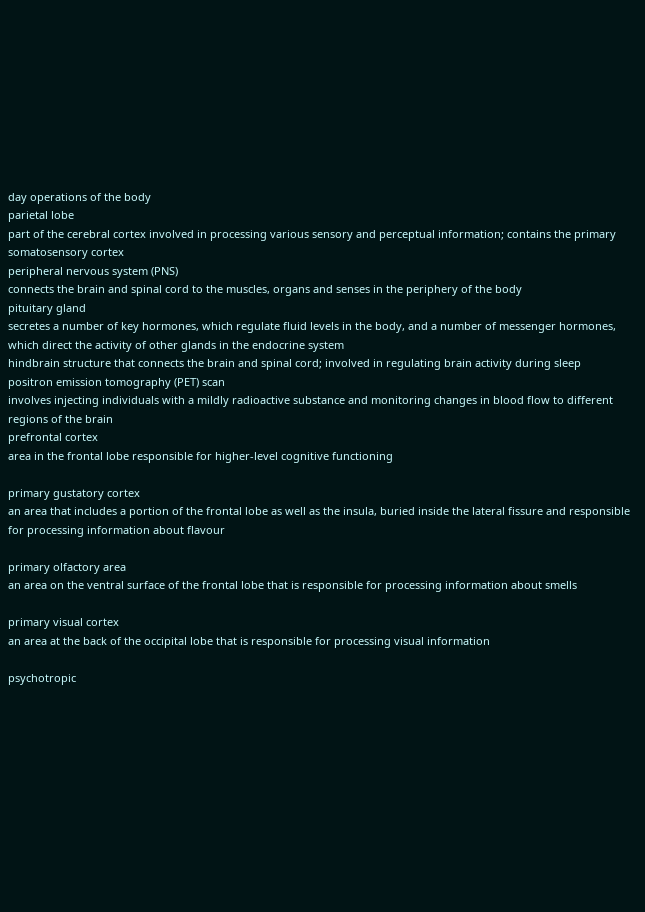day operations of the body
parietal lobe
part of the cerebral cortex involved in processing various sensory and perceptual information; contains the primary somatosensory cortex
peripheral nervous system (PNS)
connects the brain and spinal cord to the muscles, organs and senses in the periphery of the body
pituitary gland
secretes a number of key hormones, which regulate fluid levels in the body, and a number of messenger hormones, which direct the activity of other glands in the endocrine system
hindbrain structure that connects the brain and spinal cord; involved in regulating brain activity during sleep
positron emission tomography (PET) scan
involves injecting individuals with a mildly radioactive substance and monitoring changes in blood flow to different regions of the brain
prefrontal cortex
area in the frontal lobe responsible for higher-level cognitive functioning

primary gustatory cortex
an area that includes a portion of the frontal lobe as well as the insula, buried inside the lateral fissure and responsible for processing information about flavour

primary olfactory area
an area on the ventral surface of the frontal lobe that is responsible for processing information about smells

primary visual cortex
an area at the back of the occipital lobe that is responsible for processing visual information

psychotropic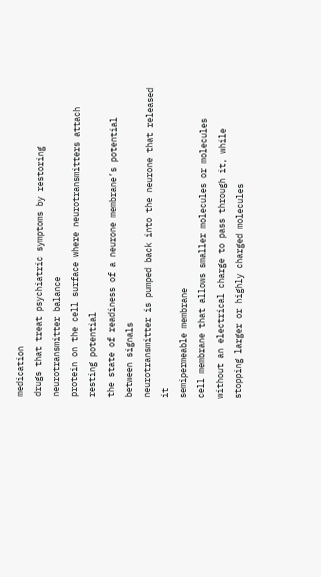medication
drugs that treat psychiatric symptoms by restoring neurotransmitter balance
protein on the cell surface where neurotransmitters attach
resting potential
the state of readiness of a neurone membrane’s potential between signals
neurotransmitter is pumped back into the neurone that released it
semipermeable membrane
cell membrane that allows smaller molecules or molecules without an electrical charge to pass through it, while stopping larger or highly charged molecules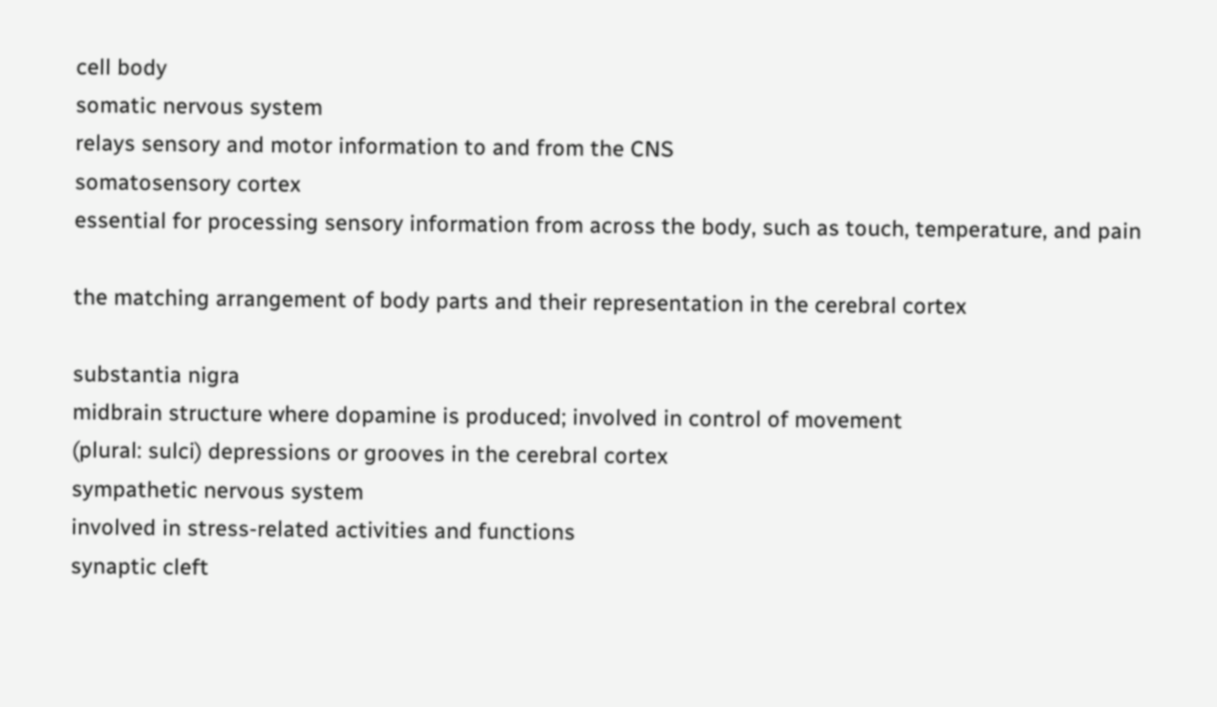cell body
somatic nervous system
relays sensory and motor information to and from the CNS
somatosensory cortex
essential for processing sensory information from across the body, such as touch, temperature, and pain

the matching arrangement of body parts and their representation in the cerebral cortex

substantia nigra
midbrain structure where dopamine is produced; involved in control of movement
(plural: sulci) depressions or grooves in the cerebral cortex
sympathetic nervous system
involved in stress-related activities and functions
synaptic cleft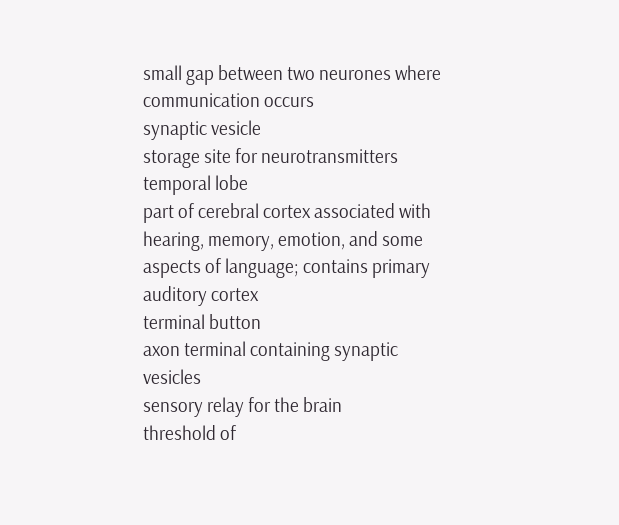small gap between two neurones where communication occurs
synaptic vesicle
storage site for neurotransmitters
temporal lobe
part of cerebral cortex associated with hearing, memory, emotion, and some aspects of language; contains primary auditory cortex
terminal button
axon terminal containing synaptic vesicles
sensory relay for the brain
threshold of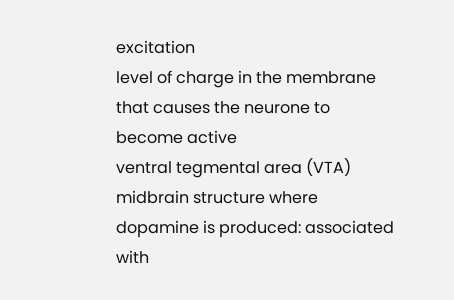excitation
level of charge in the membrane that causes the neurone to become active
ventral tegmental area (VTA)
midbrain structure where dopamine is produced: associated with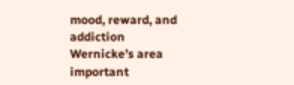mood, reward, and addiction
Wernicke’s area
important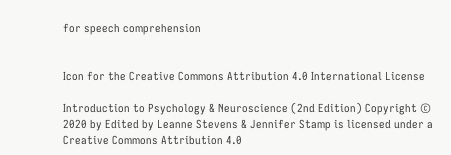for speech comprehension


Icon for the Creative Commons Attribution 4.0 International License

Introduction to Psychology & Neuroscience (2nd Edition) Copyright © 2020 by Edited by Leanne Stevens & Jennifer Stamp is licensed under a Creative Commons Attribution 4.0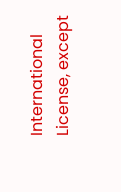International License, except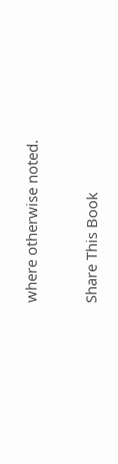where otherwise noted.

Share This Book